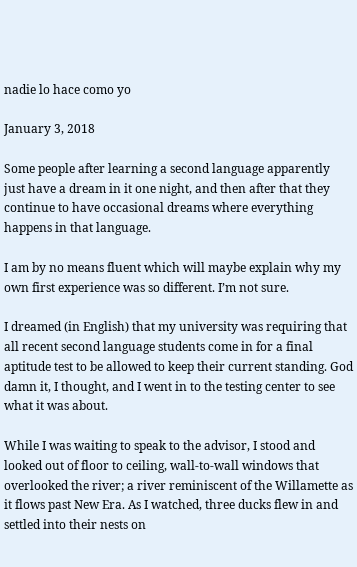nadie lo hace como yo

January 3, 2018

Some people after learning a second language apparently just have a dream in it one night, and then after that they continue to have occasional dreams where everything happens in that language.

I am by no means fluent which will maybe explain why my own first experience was so different. I’m not sure.

I dreamed (in English) that my university was requiring that all recent second language students come in for a final aptitude test to be allowed to keep their current standing. God damn it, I thought, and I went in to the testing center to see what it was about.

While I was waiting to speak to the advisor, I stood and looked out of floor to ceiling, wall-to-wall windows that overlooked the river; a river reminiscent of the Willamette as it flows past New Era. As I watched, three ducks flew in and settled into their nests on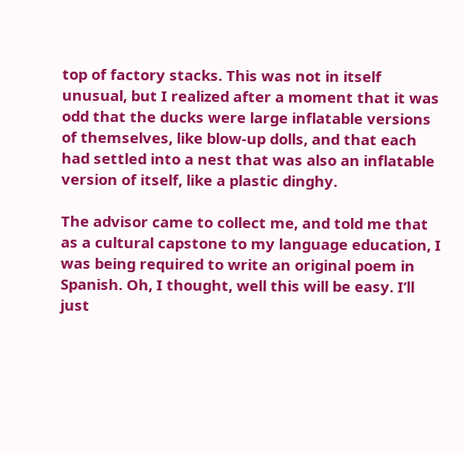top of factory stacks. This was not in itself unusual, but I realized after a moment that it was odd that the ducks were large inflatable versions of themselves, like blow-up dolls, and that each had settled into a nest that was also an inflatable version of itself, like a plastic dinghy.

The advisor came to collect me, and told me that as a cultural capstone to my language education, I was being required to write an original poem in Spanish. Oh, I thought, well this will be easy. I’ll just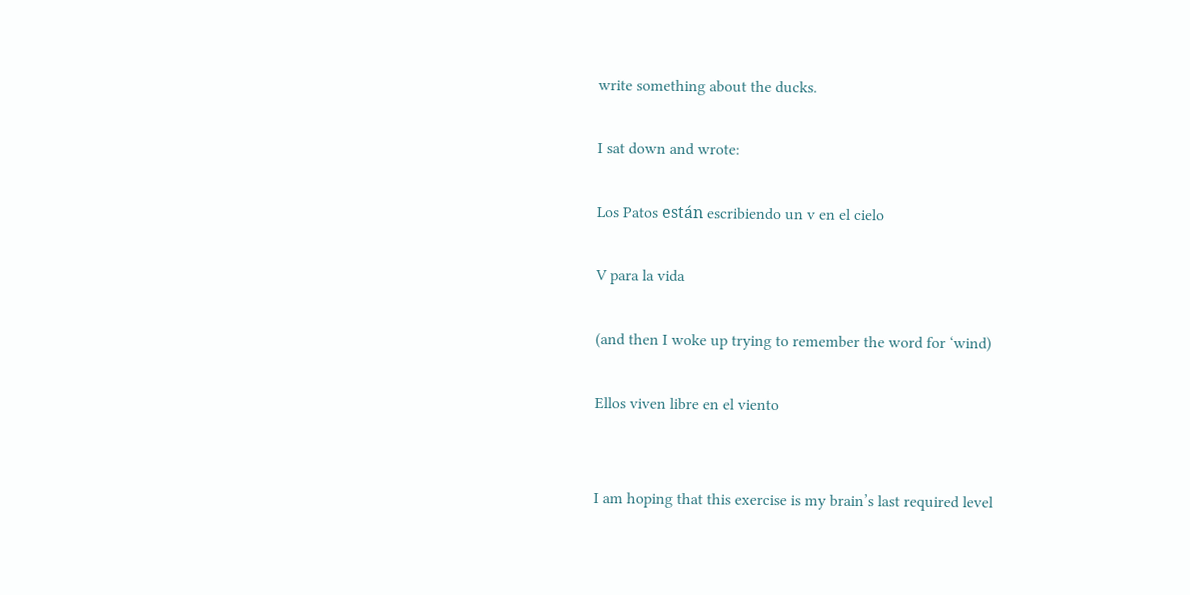write something about the ducks.

I sat down and wrote:

Los Patos están escribiendo un v en el cielo

V para la vida

(and then I woke up trying to remember the word for ‘wind)

Ellos viven libre en el viento


I am hoping that this exercise is my brain’s last required level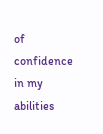of confidence in my abilities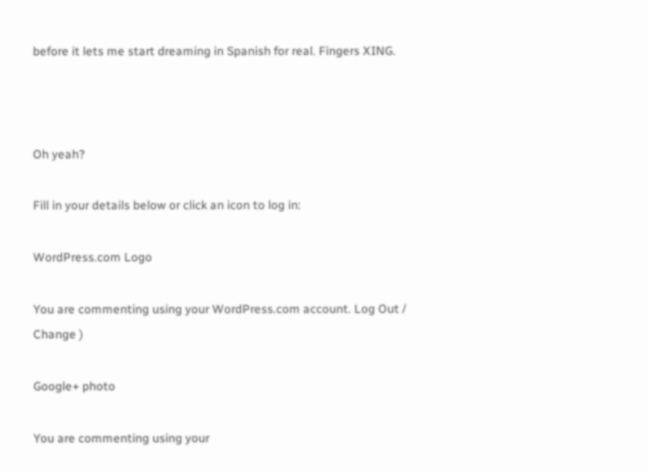before it lets me start dreaming in Spanish for real. Fingers XING.



Oh yeah?

Fill in your details below or click an icon to log in:

WordPress.com Logo

You are commenting using your WordPress.com account. Log Out /  Change )

Google+ photo

You are commenting using your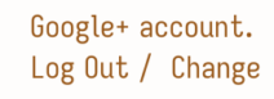Google+ account. Log Out /  Change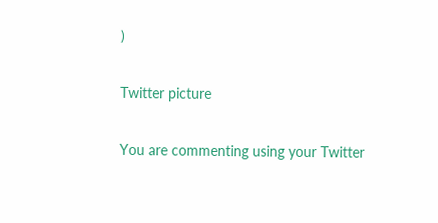)

Twitter picture

You are commenting using your Twitter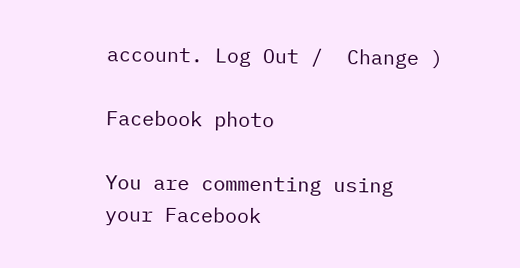account. Log Out /  Change )

Facebook photo

You are commenting using your Facebook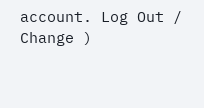account. Log Out /  Change )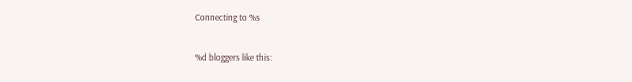Connecting to %s

%d bloggers like this: